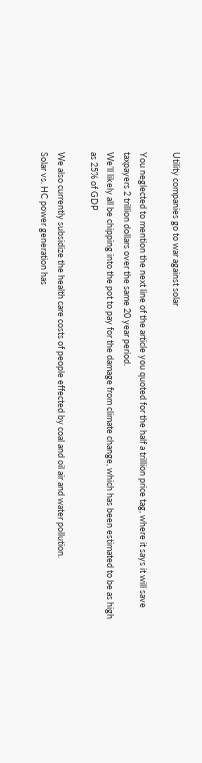Utility companies go to war against solar

You neglected to mention the next line of the article you quoted for the half a trillion price tag, where it says it will save taxpayers 2 trillion dollars over the same 20 year period.
We’ll likely all be chipping into the pot to pay for the damage from climate change, which has been estimated to be as high as 25% of GDP

We also currently subsidize the health care costs of people effected by coal and oil air and water pollution.
Solar vs. HC power generation has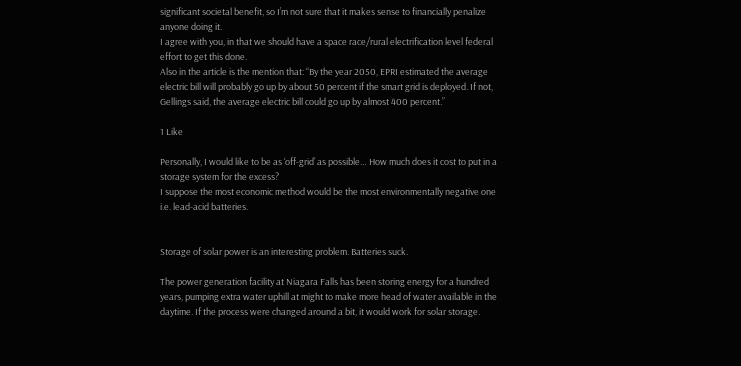significant societal benefit, so I’m not sure that it makes sense to financially penalize anyone doing it.
I agree with you, in that we should have a space race/rural electrification level federal effort to get this done.
Also in the article is the mention that: “By the year 2050, EPRI estimated the average electric bill will probably go up by about 50 percent if the smart grid is deployed. If not, Gellings said, the average electric bill could go up by almost 400 percent.”

1 Like

Personally, I would like to be as ‘off-grid’ as possible… How much does it cost to put in a storage system for the excess?
I suppose the most economic method would be the most environmentally negative one i.e. lead-acid batteries.


Storage of solar power is an interesting problem. Batteries suck.

The power generation facility at Niagara Falls has been storing energy for a hundred years, pumping extra water uphill at might to make more head of water available in the daytime. If the process were changed around a bit, it would work for solar storage.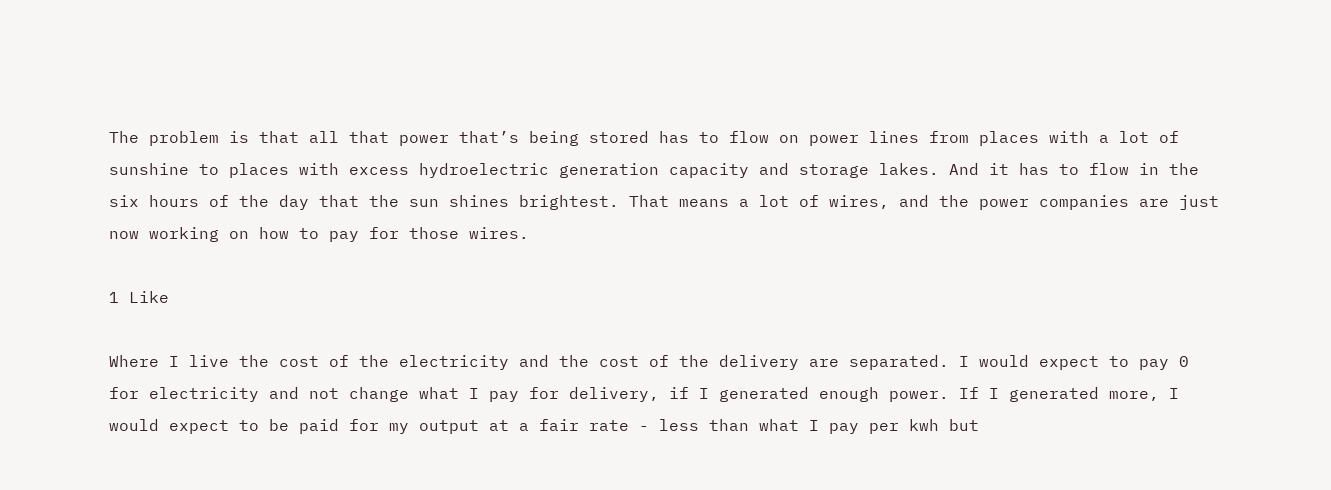The problem is that all that power that’s being stored has to flow on power lines from places with a lot of sunshine to places with excess hydroelectric generation capacity and storage lakes. And it has to flow in the six hours of the day that the sun shines brightest. That means a lot of wires, and the power companies are just now working on how to pay for those wires.

1 Like

Where I live the cost of the electricity and the cost of the delivery are separated. I would expect to pay 0 for electricity and not change what I pay for delivery, if I generated enough power. If I generated more, I would expect to be paid for my output at a fair rate - less than what I pay per kwh but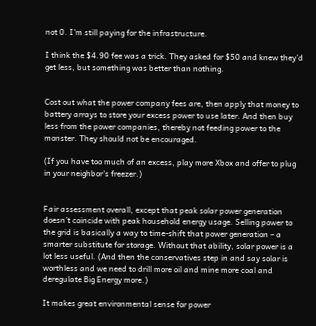not 0. I’m still paying for the infrastructure.

I think the $4.90 fee was a trick. They asked for $50 and knew they’d get less, but something was better than nothing.


Cost out what the power company fees are, then apply that money to battery arrays to store your excess power to use later. And then buy less from the power companies, thereby not feeding power to the monster. They should not be encouraged.

(If you have too much of an excess, play more Xbox and offer to plug in your neighbor’s freezer.)


Fair assessment overall, except that peak solar power generation doesn’t coincide with peak household energy usage. Selling power to the grid is basically a way to time-shift that power generation – a smarter substitute for storage. Without that ability, solar power is a lot less useful. (And then the conservatives step in and say solar is worthless and we need to drill more oil and mine more coal and deregulate Big Energy more.)

It makes great environmental sense for power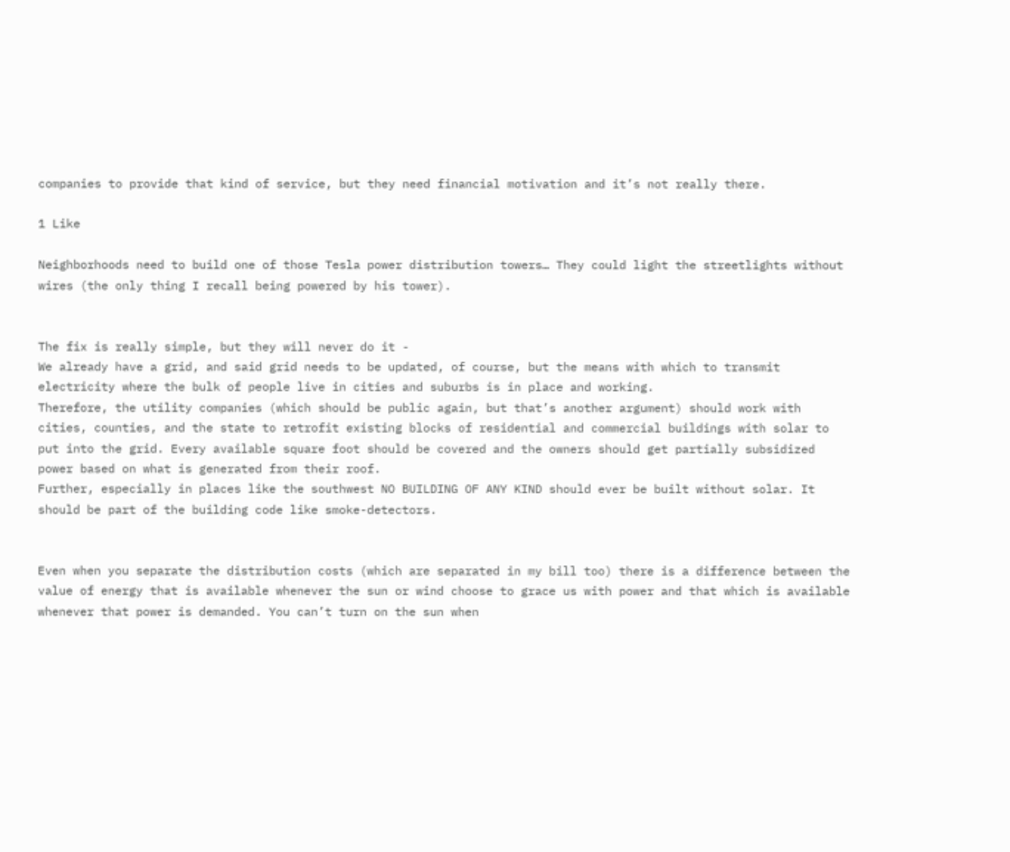companies to provide that kind of service, but they need financial motivation and it’s not really there.

1 Like

Neighborhoods need to build one of those Tesla power distribution towers… They could light the streetlights without wires (the only thing I recall being powered by his tower).


The fix is really simple, but they will never do it -
We already have a grid, and said grid needs to be updated, of course, but the means with which to transmit electricity where the bulk of people live in cities and suburbs is in place and working.
Therefore, the utility companies (which should be public again, but that’s another argument) should work with cities, counties, and the state to retrofit existing blocks of residential and commercial buildings with solar to put into the grid. Every available square foot should be covered and the owners should get partially subsidized power based on what is generated from their roof.
Further, especially in places like the southwest NO BUILDING OF ANY KIND should ever be built without solar. It should be part of the building code like smoke-detectors.


Even when you separate the distribution costs (which are separated in my bill too) there is a difference between the value of energy that is available whenever the sun or wind choose to grace us with power and that which is available whenever that power is demanded. You can’t turn on the sun when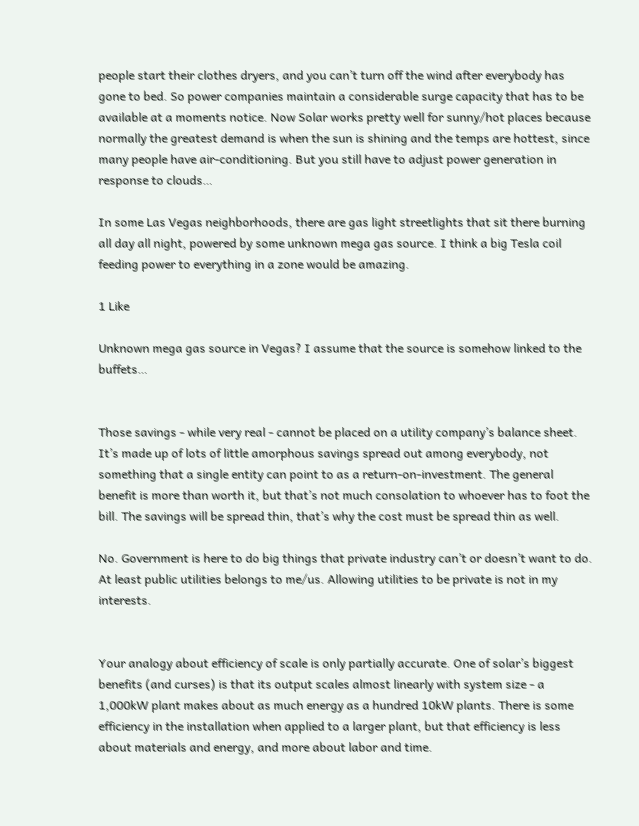people start their clothes dryers, and you can’t turn off the wind after everybody has gone to bed. So power companies maintain a considerable surge capacity that has to be available at a moments notice. Now Solar works pretty well for sunny/hot places because normally the greatest demand is when the sun is shining and the temps are hottest, since many people have air-conditioning. But you still have to adjust power generation in response to clouds…

In some Las Vegas neighborhoods, there are gas light streetlights that sit there burning all day all night, powered by some unknown mega gas source. I think a big Tesla coil feeding power to everything in a zone would be amazing.

1 Like

Unknown mega gas source in Vegas? I assume that the source is somehow linked to the buffets…


Those savings - while very real - cannot be placed on a utility company’s balance sheet. It’s made up of lots of little amorphous savings spread out among everybody, not something that a single entity can point to as a return-on-investment. The general benefit is more than worth it, but that’s not much consolation to whoever has to foot the bill. The savings will be spread thin, that’s why the cost must be spread thin as well.

No. Government is here to do big things that private industry can’t or doesn’t want to do. At least public utilities belongs to me/us. Allowing utilities to be private is not in my interests.


Your analogy about efficiency of scale is only partially accurate. One of solar’s biggest benefits (and curses) is that its output scales almost linearly with system size - a 1,000kW plant makes about as much energy as a hundred 10kW plants. There is some efficiency in the installation when applied to a larger plant, but that efficiency is less about materials and energy, and more about labor and time.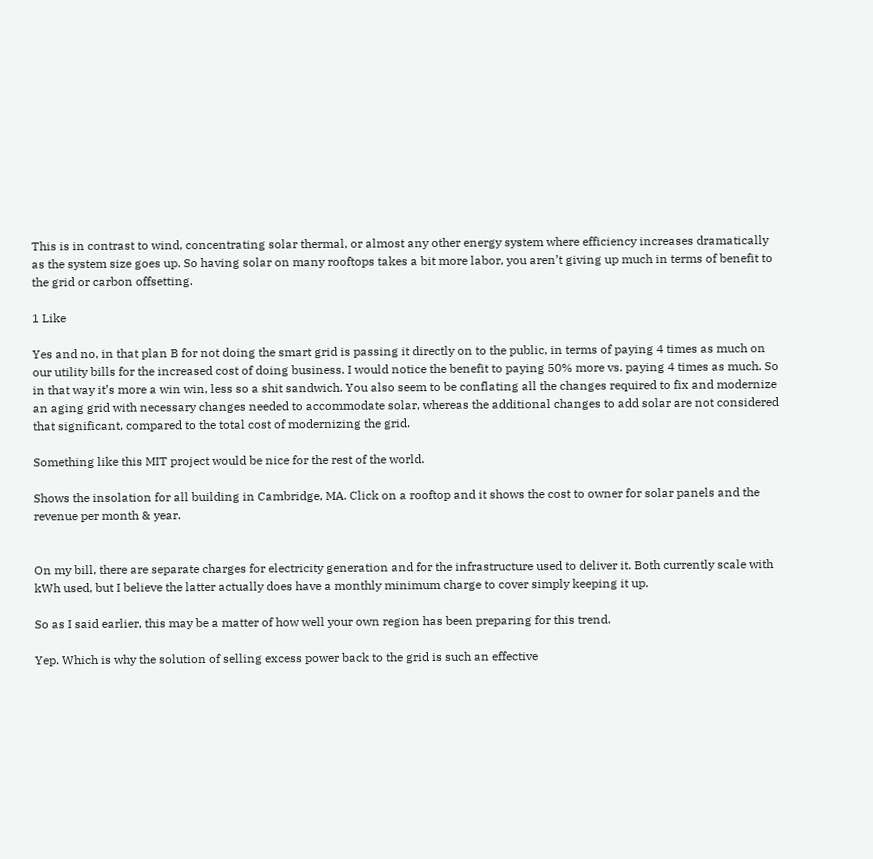This is in contrast to wind, concentrating solar thermal, or almost any other energy system where efficiency increases dramatically as the system size goes up. So having solar on many rooftops takes a bit more labor, you aren’t giving up much in terms of benefit to the grid or carbon offsetting.

1 Like

Yes and no, in that plan B for not doing the smart grid is passing it directly on to the public, in terms of paying 4 times as much on our utility bills for the increased cost of doing business. I would notice the benefit to paying 50% more vs. paying 4 times as much. So in that way it’s more a win win, less so a shit sandwich. You also seem to be conflating all the changes required to fix and modernize an aging grid with necessary changes needed to accommodate solar, whereas the additional changes to add solar are not considered that significant, compared to the total cost of modernizing the grid.

Something like this MIT project would be nice for the rest of the world.

Shows the insolation for all building in Cambridge, MA. Click on a rooftop and it shows the cost to owner for solar panels and the revenue per month & year.


On my bill, there are separate charges for electricity generation and for the infrastructure used to deliver it. Both currently scale with kWh used, but I believe the latter actually does have a monthly minimum charge to cover simply keeping it up.

So as I said earlier, this may be a matter of how well your own region has been preparing for this trend.

Yep. Which is why the solution of selling excess power back to the grid is such an effective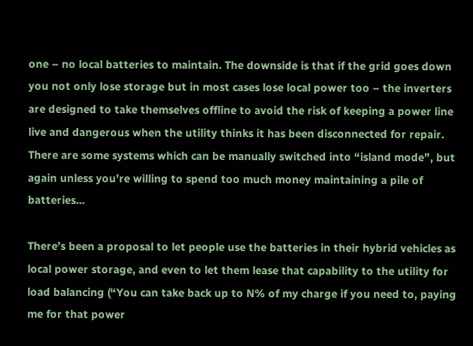one – no local batteries to maintain. The downside is that if the grid goes down you not only lose storage but in most cases lose local power too – the inverters are designed to take themselves offline to avoid the risk of keeping a power line live and dangerous when the utility thinks it has been disconnected for repair. There are some systems which can be manually switched into “island mode”, but again unless you’re willing to spend too much money maintaining a pile of batteries…

There’s been a proposal to let people use the batteries in their hybrid vehicles as local power storage, and even to let them lease that capability to the utility for load balancing (“You can take back up to N% of my charge if you need to, paying me for that power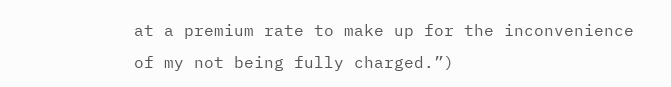at a premium rate to make up for the inconvenience of my not being fully charged.”)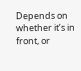Depends on whether it’s in front, or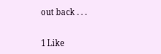out back . . .


1 Like